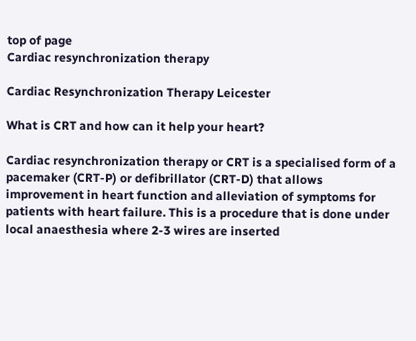top of page
Cardiac resynchronization therapy

Cardiac Resynchronization Therapy Leicester

What is CRT and how can it help your heart?

Cardiac resynchronization therapy or CRT is a specialised form of a pacemaker (CRT-P) or defibrillator (CRT-D) that allows improvement in heart function and alleviation of symptoms for patients with heart failure. This is a procedure that is done under local anaesthesia where 2-3 wires are inserted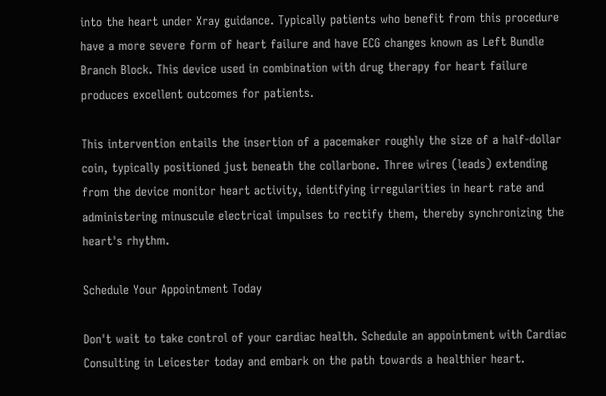into the heart under Xray guidance. Typically patients who benefit from this procedure have a more severe form of heart failure and have ECG changes known as Left Bundle Branch Block. This device used in combination with drug therapy for heart failure produces excellent outcomes for patients.

This intervention entails the insertion of a pacemaker roughly the size of a half-dollar coin, typically positioned just beneath the collarbone. Three wires (leads) extending from the device monitor heart activity, identifying irregularities in heart rate and administering minuscule electrical impulses to rectify them, thereby synchronizing the heart's rhythm.

Schedule Your Appointment Today

Don't wait to take control of your cardiac health. Schedule an appointment with Cardiac Consulting in Leicester today and embark on the path towards a healthier heart.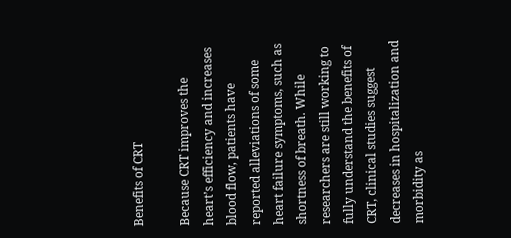Benefits of CRT

Because CRT improves the heart’s efficiency and increases blood flow, patients have reported alleviations of some heart failure symptoms, such as shortness of breath. While researchers are still working to fully understand the benefits of CRT, clinical studies suggest decreases in hospitalization and morbidity as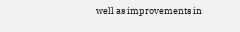well as improvements in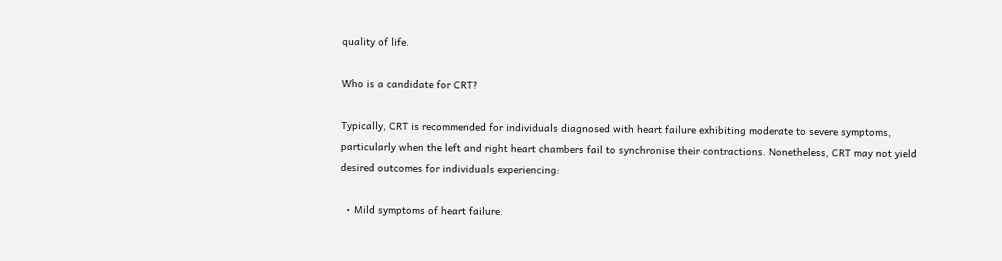quality of life.

Who is a candidate for CRT?

Typically, CRT is recommended for individuals diagnosed with heart failure exhibiting moderate to severe symptoms, particularly when the left and right heart chambers fail to synchronise their contractions. Nonetheless, CRT may not yield desired outcomes for individuals experiencing:

  • Mild symptoms of heart failure.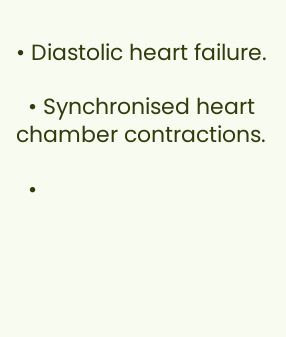• Diastolic heart failure.

  • Synchronised heart chamber contractions.

  •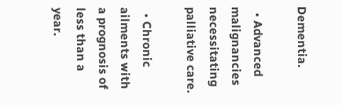Dementia.

  • Advanced malignancies necessitating palliative care.

  • Chronic ailments with a prognosis of less than a year.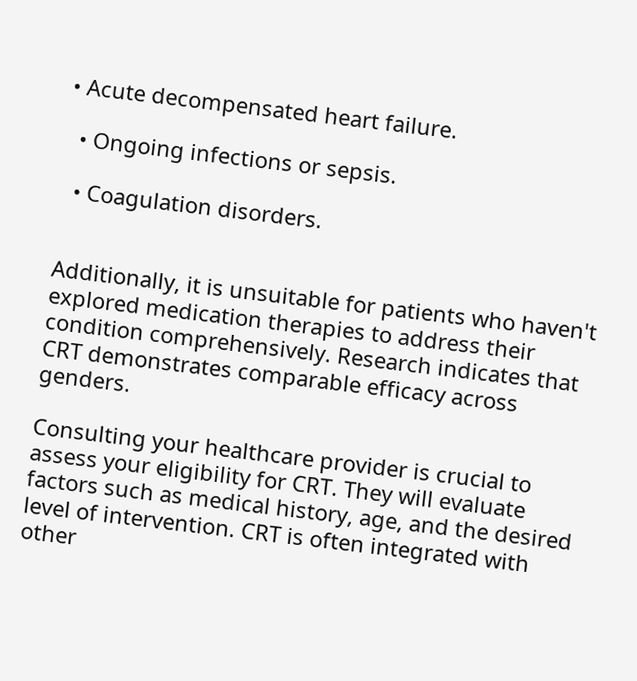• Acute decompensated heart failure.

  • Ongoing infections or sepsis.

  • Coagulation disorders.


Additionally, it is unsuitable for patients who haven't explored medication therapies to address their condition comprehensively. Research indicates that CRT demonstrates comparable efficacy across genders.

Consulting your healthcare provider is crucial to assess your eligibility for CRT. They will evaluate factors such as medical history, age, and the desired level of intervention. CRT is often integrated with other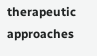therapeutic approaches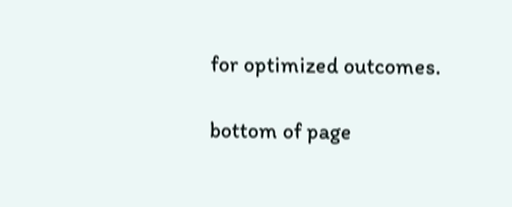for optimized outcomes.

bottom of page